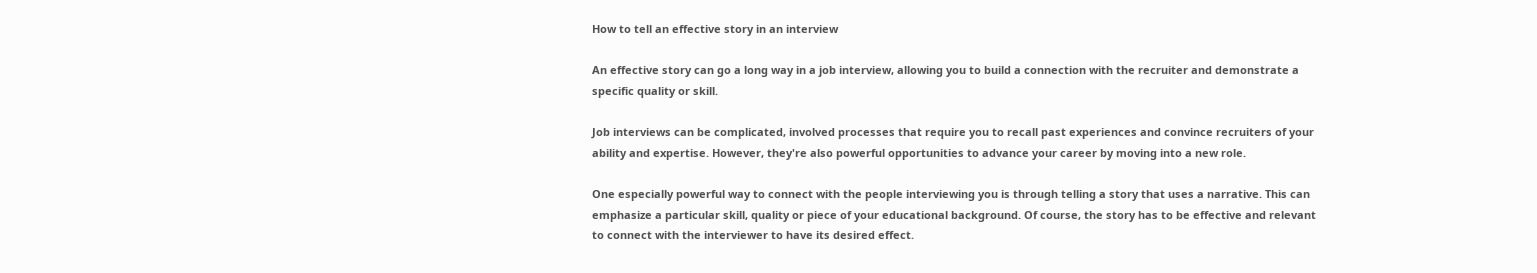How to tell an effective story in an interview

An effective story can go a long way in a job interview, allowing you to build a connection with the recruiter and demonstrate a specific quality or skill.

Job interviews can be complicated, involved processes that require you to recall past experiences and convince recruiters of your ability and expertise. However, they're also powerful opportunities to advance your career by moving into a new role.

One especially powerful way to connect with the people interviewing you is through telling a story that uses a narrative. This can emphasize a particular skill, quality or piece of your educational background. Of course, the story has to be effective and relevant to connect with the interviewer to have its desired effect.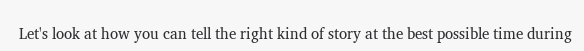Let's look at how you can tell the right kind of story at the best possible time during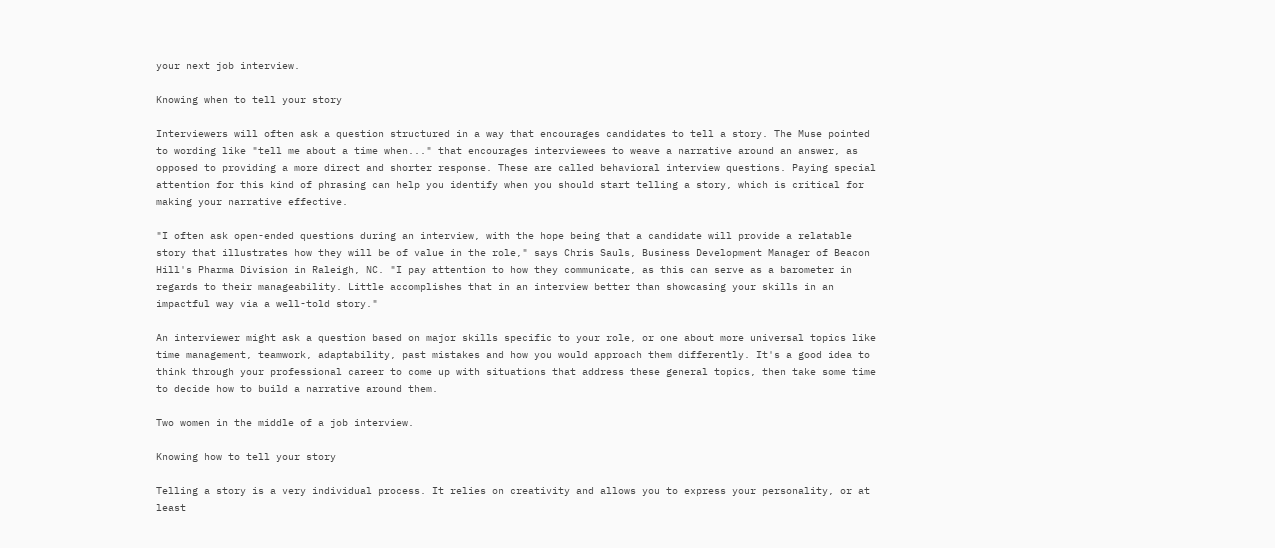your next job interview.

Knowing when to tell your story

Interviewers will often ask a question structured in a way that encourages candidates to tell a story. The Muse pointed to wording like "tell me about a time when..." that encourages interviewees to weave a narrative around an answer, as opposed to providing a more direct and shorter response. These are called behavioral interview questions. Paying special attention for this kind of phrasing can help you identify when you should start telling a story, which is critical for making your narrative effective.

"I often ask open-ended questions during an interview, with the hope being that a candidate will provide a relatable story that illustrates how they will be of value in the role," says Chris Sauls, Business Development Manager of Beacon Hill's Pharma Division in Raleigh, NC. "I pay attention to how they communicate, as this can serve as a barometer in regards to their manageability. Little accomplishes that in an interview better than showcasing your skills in an impactful way via a well-told story."

An interviewer might ask a question based on major skills specific to your role, or one about more universal topics like time management, teamwork, adaptability, past mistakes and how you would approach them differently. It's a good idea to think through your professional career to come up with situations that address these general topics, then take some time to decide how to build a narrative around them.

Two women in the middle of a job interview.

Knowing how to tell your story

Telling a story is a very individual process. It relies on creativity and allows you to express your personality, or at least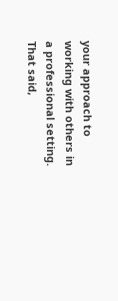your approach to working with others in a professional setting. That said,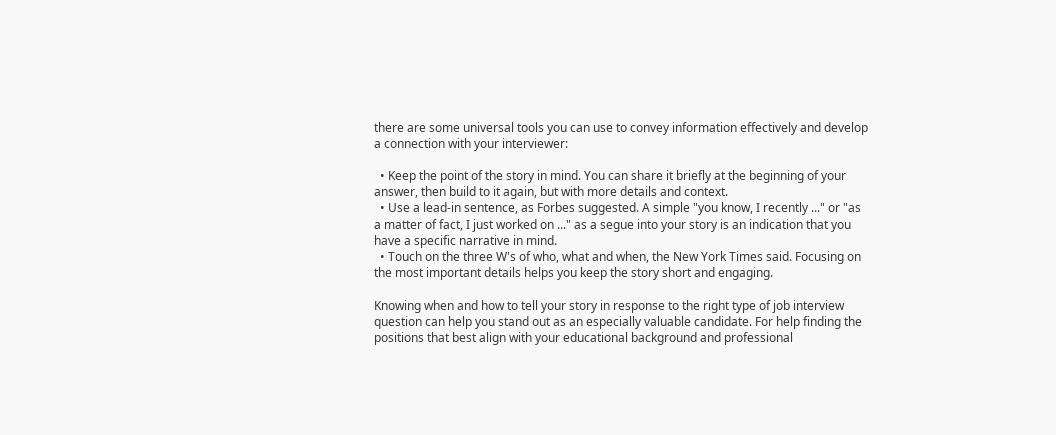there are some universal tools you can use to convey information effectively and develop a connection with your interviewer:

  • Keep the point of the story in mind. You can share it briefly at the beginning of your answer, then build to it again, but with more details and context.
  • Use a lead-in sentence, as Forbes suggested. A simple "you know, I recently ..." or "as a matter of fact, I just worked on ..." as a segue into your story is an indication that you have a specific narrative in mind.
  • Touch on the three W's of who, what and when, the New York Times said. Focusing on the most important details helps you keep the story short and engaging.

Knowing when and how to tell your story in response to the right type of job interview question can help you stand out as an especially valuable candidate. For help finding the positions that best align with your educational background and professional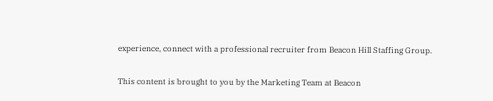experience, connect with a professional recruiter from Beacon Hill Staffing Group.

This content is brought to you by the Marketing Team at Beacon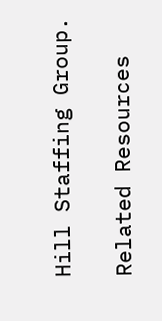Hill Staffing Group.

Related Resources